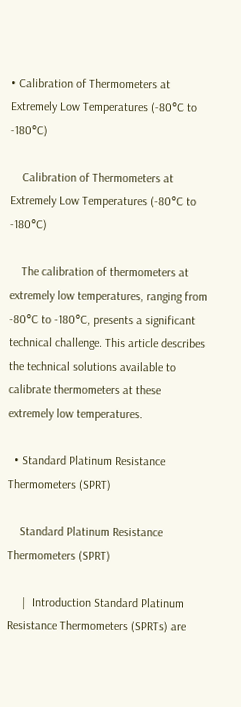• Calibration of Thermometers at Extremely Low Temperatures (-80°C to -180°C)

    Calibration of Thermometers at Extremely Low Temperatures (-80°C to -180°C)

    The calibration of thermometers at extremely low temperatures, ranging from -80°C to -180°C, presents a significant technical challenge. This article describes the technical solutions available to calibrate thermometers at these extremely low temperatures.

  • Standard Platinum Resistance Thermometers (SPRT)

    Standard Platinum Resistance Thermometers (SPRT)

     |  Introduction Standard Platinum Resistance Thermometers (SPRTs) are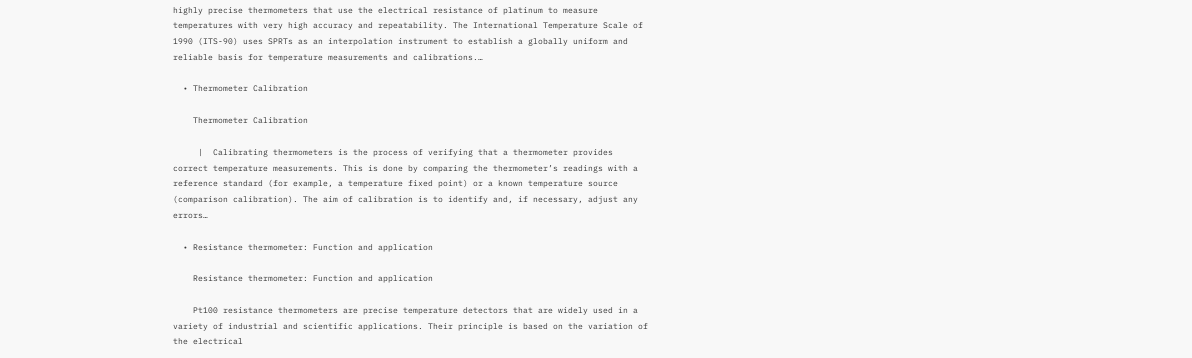highly precise thermometers that use the electrical resistance of platinum to measure temperatures with very high accuracy and repeatability. The International Temperature Scale of 1990 (ITS-90) uses SPRTs as an interpolation instrument to establish a globally uniform and reliable basis for temperature measurements and calibrations.…

  • Thermometer Calibration

    Thermometer Calibration

     |  Calibrating thermometers is the process of verifying that a thermometer provides correct temperature measurements. This is done by comparing the thermometer’s readings with a reference standard (for example, a temperature fixed point) or a known temperature source (comparison calibration). The aim of calibration is to identify and, if necessary, adjust any errors…

  • Resistance thermometer: Function and application

    Resistance thermometer: Function and application

    Pt100 resistance thermometers are precise temperature detectors that are widely used in a variety of industrial and scientific applications. Their principle is based on the variation of the electrical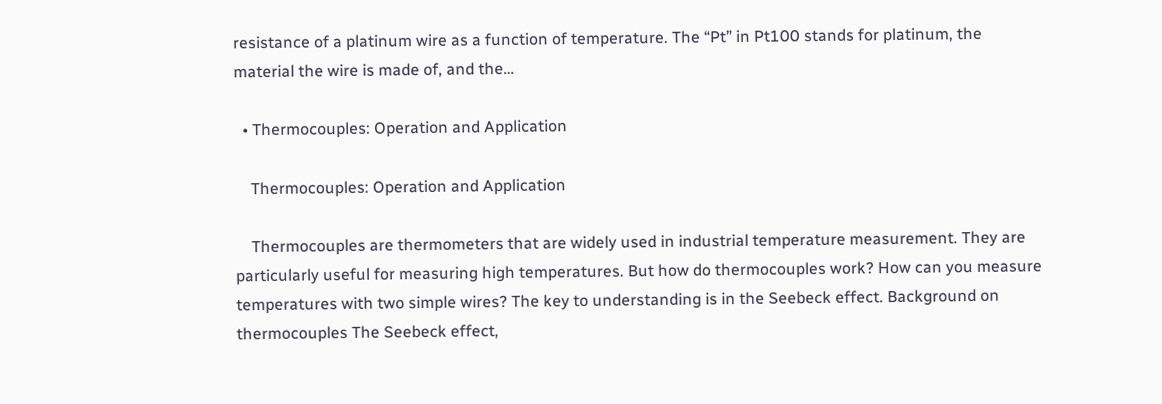resistance of a platinum wire as a function of temperature. The “Pt” in Pt100 stands for platinum, the material the wire is made of, and the…

  • Thermocouples: Operation and Application

    Thermocouples: Operation and Application

    Thermocouples are thermometers that are widely used in industrial temperature measurement. They are particularly useful for measuring high temperatures. But how do thermocouples work? How can you measure temperatures with two simple wires? The key to understanding is in the Seebeck effect. Background on thermocouples The Seebeck effect,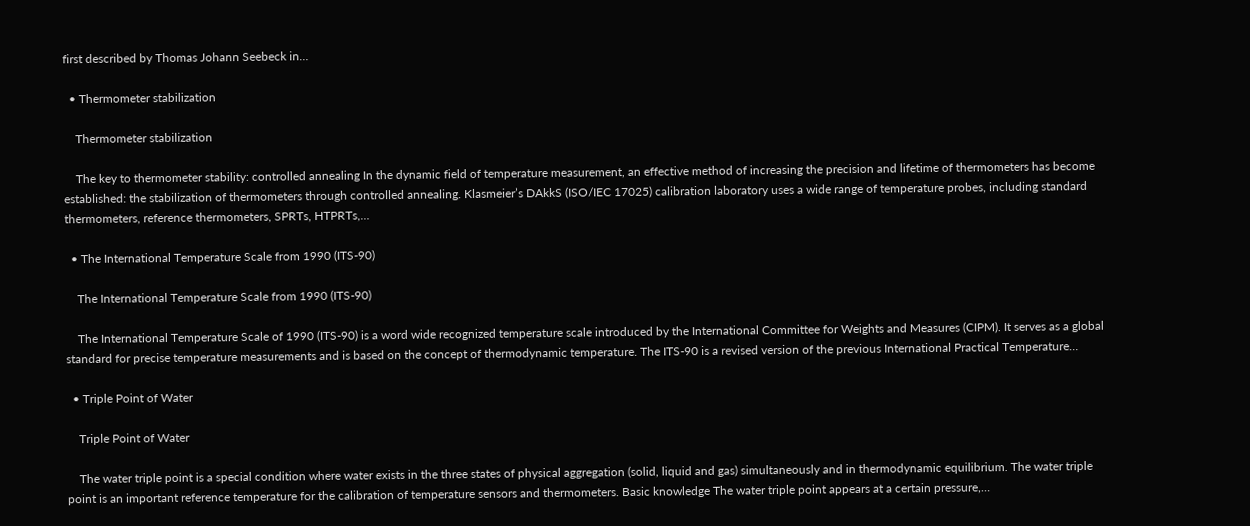first described by Thomas Johann Seebeck in…

  • Thermometer stabilization

    Thermometer stabilization

    The key to thermometer stability: controlled annealing In the dynamic field of temperature measurement, an effective method of increasing the precision and lifetime of thermometers has become established: the stabilization of thermometers through controlled annealing. Klasmeier’s DAkkS (ISO/IEC 17025) calibration laboratory uses a wide range of temperature probes, including standard thermometers, reference thermometers, SPRTs, HTPRTs,…

  • The International Temperature Scale from 1990 (ITS-90)

    The International Temperature Scale from 1990 (ITS-90)

    The International Temperature Scale of 1990 (ITS-90) is a word wide recognized temperature scale introduced by the International Committee for Weights and Measures (CIPM). It serves as a global standard for precise temperature measurements and is based on the concept of thermodynamic temperature. The ITS-90 is a revised version of the previous International Practical Temperature…

  • Triple Point of Water

    Triple Point of Water

    The water triple point is a special condition where water exists in the three states of physical aggregation (solid, liquid and gas) simultaneously and in thermodynamic equilibrium. The water triple point is an important reference temperature for the calibration of temperature sensors and thermometers. Basic knowledge The water triple point appears at a certain pressure,…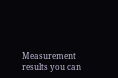Measurement results you can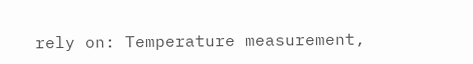rely on: Temperature measurement,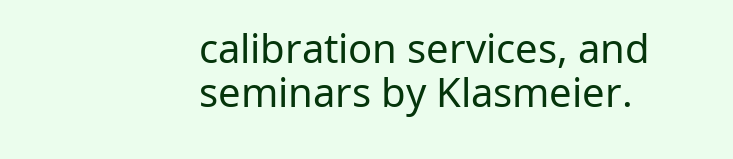calibration services, and seminars by Klasmeier.